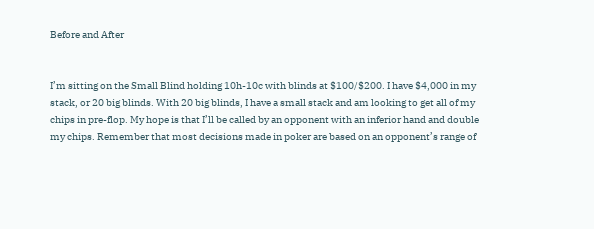Before and After


I’m sitting on the Small Blind holding 10h-10c with blinds at $100/$200. I have $4,000 in my stack, or 20 big blinds. With 20 big blinds, I have a small stack and am looking to get all of my chips in pre-flop. My hope is that I’ll be called by an opponent with an inferior hand and double my chips. Remember that most decisions made in poker are based on an opponent’s range of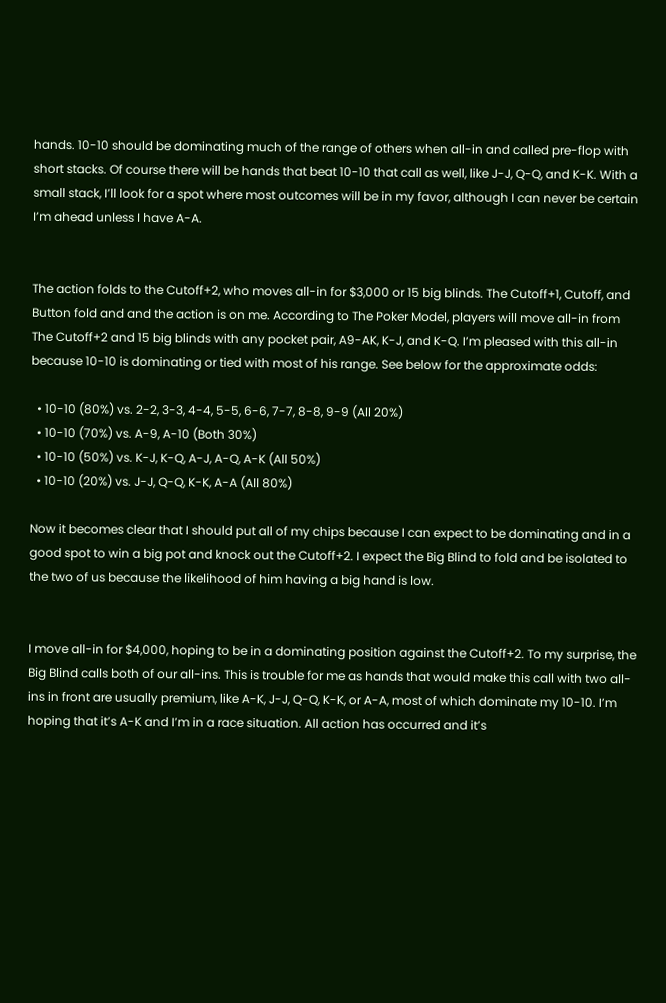hands. 10-10 should be dominating much of the range of others when all-in and called pre-flop with short stacks. Of course there will be hands that beat 10-10 that call as well, like J-J, Q-Q, and K-K. With a small stack, I’ll look for a spot where most outcomes will be in my favor, although I can never be certain I’m ahead unless I have A-A.


The action folds to the Cutoff+2, who moves all-in for $3,000 or 15 big blinds. The Cutoff+1, Cutoff, and Button fold and and the action is on me. According to The Poker Model, players will move all-in from The Cutoff+2 and 15 big blinds with any pocket pair, A9-AK, K-J, and K-Q. I’m pleased with this all-in because 10-10 is dominating or tied with most of his range. See below for the approximate odds:

  • 10-10 (80%) vs. 2-2, 3-3, 4-4, 5-5, 6-6, 7-7, 8-8, 9-9 (All 20%)
  • 10-10 (70%) vs. A-9, A-10 (Both 30%)
  • 10-10 (50%) vs. K-J, K-Q, A-J, A-Q, A-K (All 50%)
  • 10-10 (20%) vs. J-J, Q-Q, K-K, A-A (All 80%)

Now it becomes clear that I should put all of my chips because I can expect to be dominating and in a good spot to win a big pot and knock out the Cutoff+2. I expect the Big Blind to fold and be isolated to the two of us because the likelihood of him having a big hand is low.


I move all-in for $4,000, hoping to be in a dominating position against the Cutoff+2. To my surprise, the Big Blind calls both of our all-ins. This is trouble for me as hands that would make this call with two all-ins in front are usually premium, like A-K, J-J, Q-Q, K-K, or A-A, most of which dominate my 10-10. I’m hoping that it’s A-K and I’m in a race situation. All action has occurred and it’s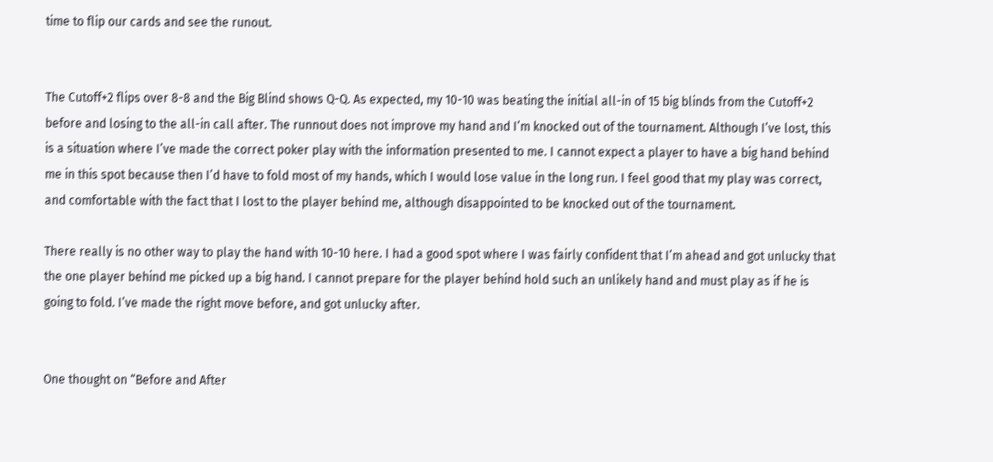time to flip our cards and see the runout.


The Cutoff+2 flips over 8-8 and the Big Blind shows Q-Q. As expected, my 10-10 was beating the initial all-in of 15 big blinds from the Cutoff+2 before and losing to the all-in call after. The runnout does not improve my hand and I’m knocked out of the tournament. Although I’ve lost, this is a situation where I’ve made the correct poker play with the information presented to me. I cannot expect a player to have a big hand behind me in this spot because then I’d have to fold most of my hands, which I would lose value in the long run. I feel good that my play was correct, and comfortable with the fact that I lost to the player behind me, although disappointed to be knocked out of the tournament.

There really is no other way to play the hand with 10-10 here. I had a good spot where I was fairly confident that I’m ahead and got unlucky that the one player behind me picked up a big hand. I cannot prepare for the player behind hold such an unlikely hand and must play as if he is going to fold. I’ve made the right move before, and got unlucky after.


One thought on “Before and After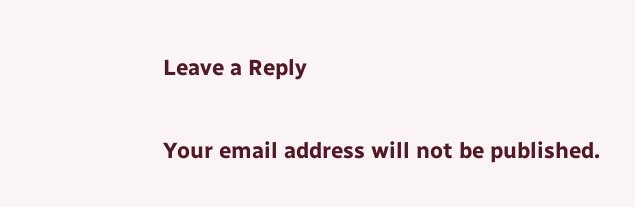Leave a Reply

Your email address will not be published.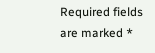Required fields are marked *